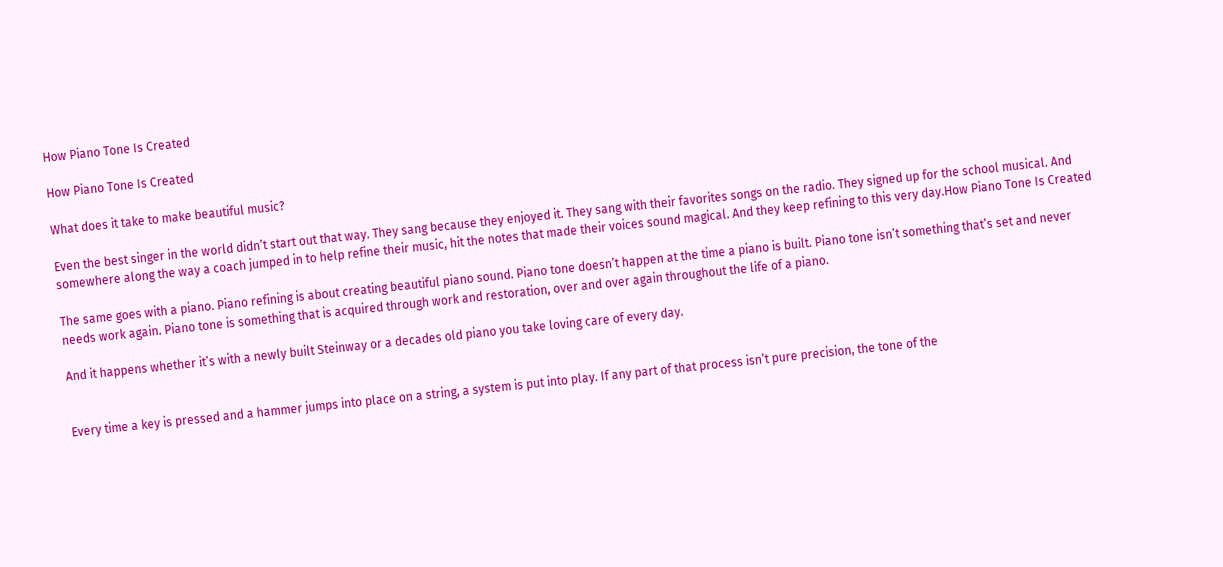How Piano Tone Is Created

How Piano Tone Is Created

What does it take to make beautiful music?

Even the best singer in the world didn’t start out that way. They sang because they enjoyed it. They sang with their favorites songs on the radio. They signed up for the school musical. And somewhere along the way a coach jumped in to help refine their music, hit the notes that made their voices sound magical. And they keep refining to this very day.How Piano Tone Is Created

The same goes with a piano. Piano refining is about creating beautiful piano sound. Piano tone doesn’t happen at the time a piano is built. Piano tone isn’t something that’s set and never needs work again. Piano tone is something that is acquired through work and restoration, over and over again throughout the life of a piano.

And it happens whether it’s with a newly built Steinway or a decades old piano you take loving care of every day.


Every time a key is pressed and a hammer jumps into place on a string, a system is put into play. If any part of that process isn’t pure precision, the tone of the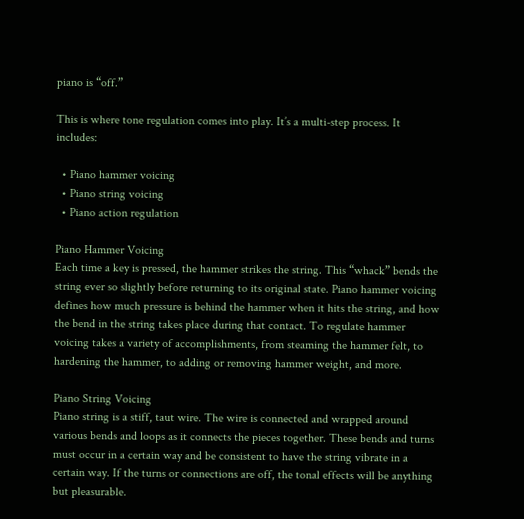piano is “off.”

This is where tone regulation comes into play. It’s a multi-step process. It includes:

  • Piano hammer voicing
  • Piano string voicing
  • Piano action regulation

Piano Hammer Voicing
Each time a key is pressed, the hammer strikes the string. This “whack” bends the string ever so slightly before returning to its original state. Piano hammer voicing defines how much pressure is behind the hammer when it hits the string, and how the bend in the string takes place during that contact. To regulate hammer voicing takes a variety of accomplishments, from steaming the hammer felt, to hardening the hammer, to adding or removing hammer weight, and more.

Piano String Voicing
Piano string is a stiff, taut wire. The wire is connected and wrapped around various bends and loops as it connects the pieces together. These bends and turns must occur in a certain way and be consistent to have the string vibrate in a certain way. If the turns or connections are off, the tonal effects will be anything but pleasurable.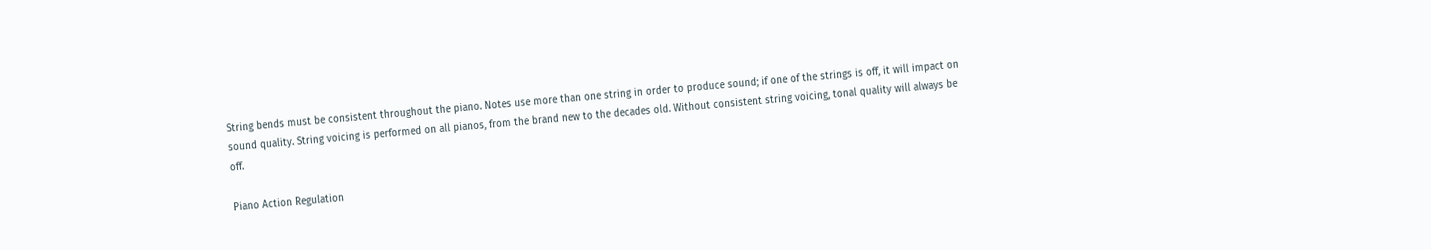String bends must be consistent throughout the piano. Notes use more than one string in order to produce sound; if one of the strings is off, it will impact on sound quality. String voicing is performed on all pianos, from the brand new to the decades old. Without consistent string voicing, tonal quality will always be off.

Piano Action Regulation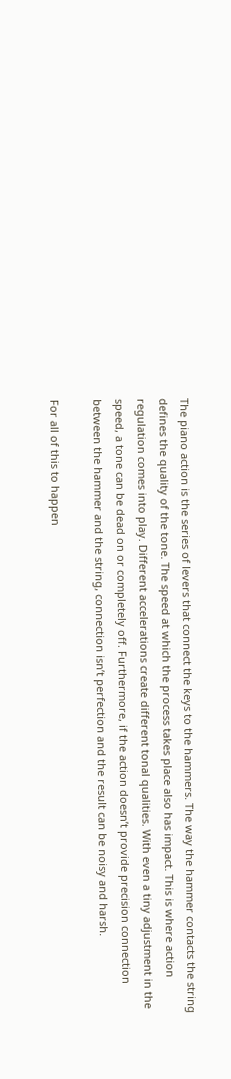The piano action is the series of levers that connect the keys to the hammers. The way the hammer contacts the string defines the quality of the tone. The speed at which the process takes place also has impact. This is where action regulation comes into play. Different accelerations create different tonal qualities. With even a tiny adjustment in the speed, a tone can be dead on or completely off. Furthermore, if the action doesn’t provide precision connection between the hammer and the string, connection isn’t perfection and the result can be noisy and harsh.

For all of this to happen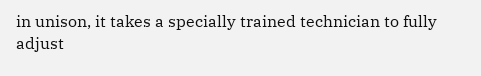in unison, it takes a specially trained technician to fully adjust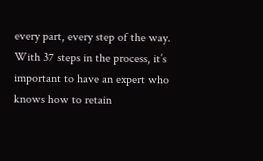every part, every step of the way. With 37 steps in the process, it’s important to have an expert who knows how to retain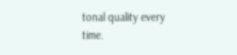tonal quality every time.